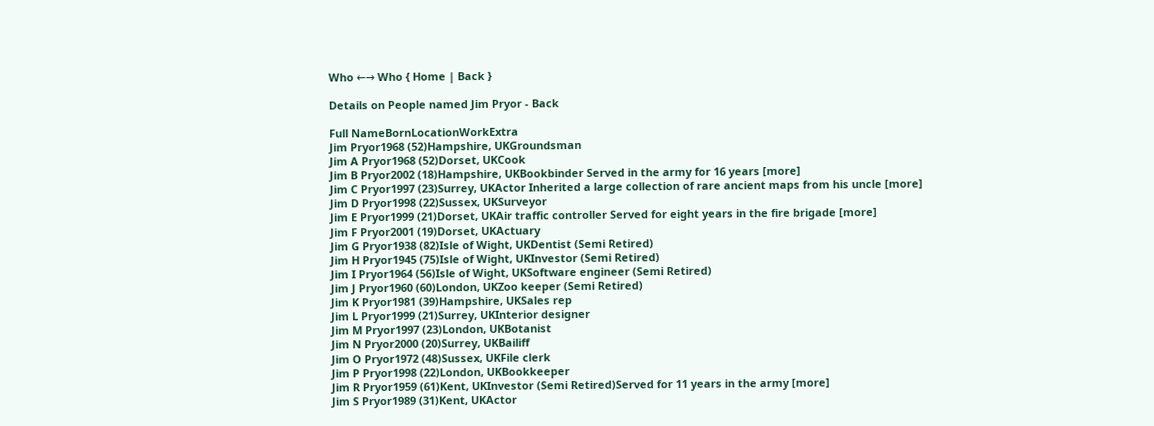Who ←→ Who { Home | Back }

Details on People named Jim Pryor - Back

Full NameBornLocationWorkExtra
Jim Pryor1968 (52)Hampshire, UKGroundsman
Jim A Pryor1968 (52)Dorset, UKCook
Jim B Pryor2002 (18)Hampshire, UKBookbinder Served in the army for 16 years [more]
Jim C Pryor1997 (23)Surrey, UKActor Inherited a large collection of rare ancient maps from his uncle [more]
Jim D Pryor1998 (22)Sussex, UKSurveyor
Jim E Pryor1999 (21)Dorset, UKAir traffic controller Served for eight years in the fire brigade [more]
Jim F Pryor2001 (19)Dorset, UKActuary
Jim G Pryor1938 (82)Isle of Wight, UKDentist (Semi Retired)
Jim H Pryor1945 (75)Isle of Wight, UKInvestor (Semi Retired)
Jim I Pryor1964 (56)Isle of Wight, UKSoftware engineer (Semi Retired)
Jim J Pryor1960 (60)London, UKZoo keeper (Semi Retired)
Jim K Pryor1981 (39)Hampshire, UKSales rep
Jim L Pryor1999 (21)Surrey, UKInterior designer
Jim M Pryor1997 (23)London, UKBotanist
Jim N Pryor2000 (20)Surrey, UKBailiff
Jim O Pryor1972 (48)Sussex, UKFile clerk
Jim P Pryor1998 (22)London, UKBookkeeper
Jim R Pryor1959 (61)Kent, UKInvestor (Semi Retired)Served for 11 years in the army [more]
Jim S Pryor1989 (31)Kent, UKActor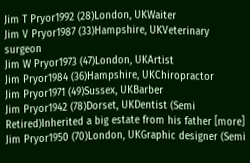Jim T Pryor1992 (28)London, UKWaiter
Jim V Pryor1987 (33)Hampshire, UKVeterinary surgeon
Jim W Pryor1973 (47)London, UKArtist
Jim Pryor1984 (36)Hampshire, UKChiropractor
Jim Pryor1971 (49)Sussex, UKBarber
Jim Pryor1942 (78)Dorset, UKDentist (Semi Retired)Inherited a big estate from his father [more]
Jim Pryor1950 (70)London, UKGraphic designer (Semi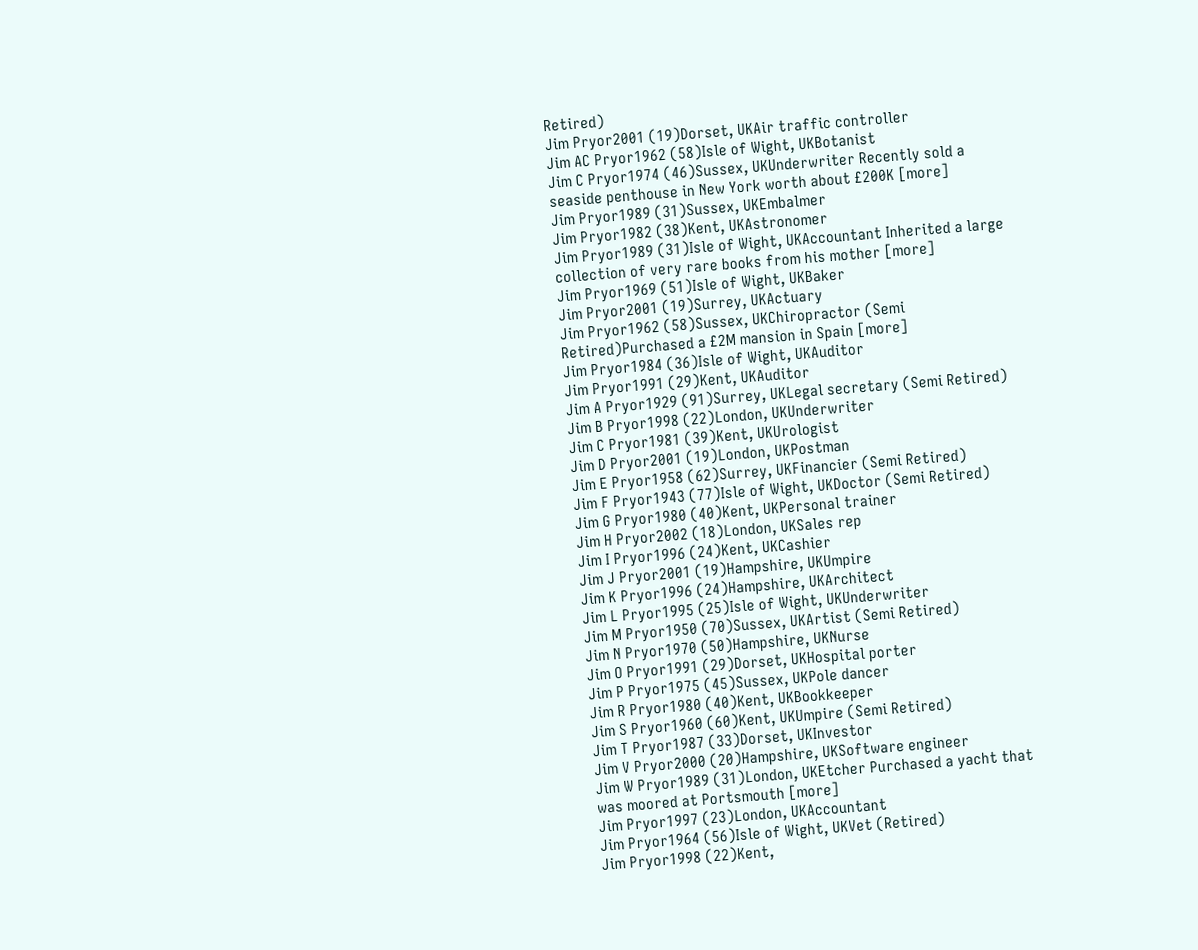Retired)
Jim Pryor2001 (19)Dorset, UKAir traffic controller
Jim AC Pryor1962 (58)Isle of Wight, UKBotanist
Jim C Pryor1974 (46)Sussex, UKUnderwriter Recently sold a seaside penthouse in New York worth about £200K [more]
Jim Pryor1989 (31)Sussex, UKEmbalmer
Jim Pryor1982 (38)Kent, UKAstronomer
Jim Pryor1989 (31)Isle of Wight, UKAccountant Inherited a large collection of very rare books from his mother [more]
Jim Pryor1969 (51)Isle of Wight, UKBaker
Jim Pryor2001 (19)Surrey, UKActuary
Jim Pryor1962 (58)Sussex, UKChiropractor (Semi Retired)Purchased a £2M mansion in Spain [more]
Jim Pryor1984 (36)Isle of Wight, UKAuditor
Jim Pryor1991 (29)Kent, UKAuditor
Jim A Pryor1929 (91)Surrey, UKLegal secretary (Semi Retired)
Jim B Pryor1998 (22)London, UKUnderwriter
Jim C Pryor1981 (39)Kent, UKUrologist
Jim D Pryor2001 (19)London, UKPostman
Jim E Pryor1958 (62)Surrey, UKFinancier (Semi Retired)
Jim F Pryor1943 (77)Isle of Wight, UKDoctor (Semi Retired)
Jim G Pryor1980 (40)Kent, UKPersonal trainer
Jim H Pryor2002 (18)London, UKSales rep
Jim I Pryor1996 (24)Kent, UKCashier
Jim J Pryor2001 (19)Hampshire, UKUmpire
Jim K Pryor1996 (24)Hampshire, UKArchitect
Jim L Pryor1995 (25)Isle of Wight, UKUnderwriter
Jim M Pryor1950 (70)Sussex, UKArtist (Semi Retired)
Jim N Pryor1970 (50)Hampshire, UKNurse
Jim O Pryor1991 (29)Dorset, UKHospital porter
Jim P Pryor1975 (45)Sussex, UKPole dancer
Jim R Pryor1980 (40)Kent, UKBookkeeper
Jim S Pryor1960 (60)Kent, UKUmpire (Semi Retired)
Jim T Pryor1987 (33)Dorset, UKInvestor
Jim V Pryor2000 (20)Hampshire, UKSoftware engineer
Jim W Pryor1989 (31)London, UKEtcher Purchased a yacht that was moored at Portsmouth [more]
Jim Pryor1997 (23)London, UKAccountant
Jim Pryor1964 (56)Isle of Wight, UKVet (Retired)
Jim Pryor1998 (22)Kent,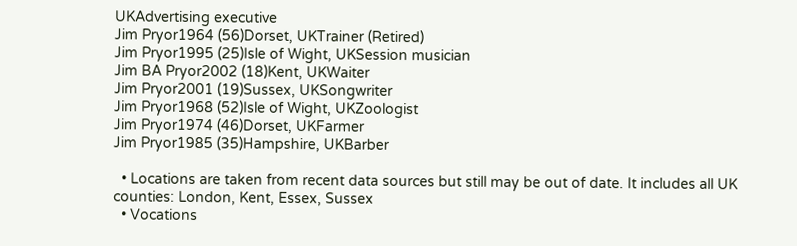UKAdvertising executive
Jim Pryor1964 (56)Dorset, UKTrainer (Retired)
Jim Pryor1995 (25)Isle of Wight, UKSession musician
Jim BA Pryor2002 (18)Kent, UKWaiter
Jim Pryor2001 (19)Sussex, UKSongwriter
Jim Pryor1968 (52)Isle of Wight, UKZoologist
Jim Pryor1974 (46)Dorset, UKFarmer
Jim Pryor1985 (35)Hampshire, UKBarber

  • Locations are taken from recent data sources but still may be out of date. It includes all UK counties: London, Kent, Essex, Sussex
  • Vocations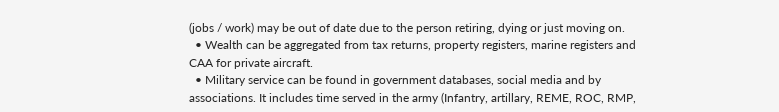(jobs / work) may be out of date due to the person retiring, dying or just moving on.
  • Wealth can be aggregated from tax returns, property registers, marine registers and CAA for private aircraft.
  • Military service can be found in government databases, social media and by associations. It includes time served in the army (Infantry, artillary, REME, ROC, RMP,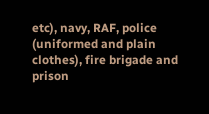etc), navy, RAF, police (uniformed and plain clothes), fire brigade and prison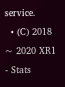service.
  • (C) 2018 ~ 2020 XR1 - Stats